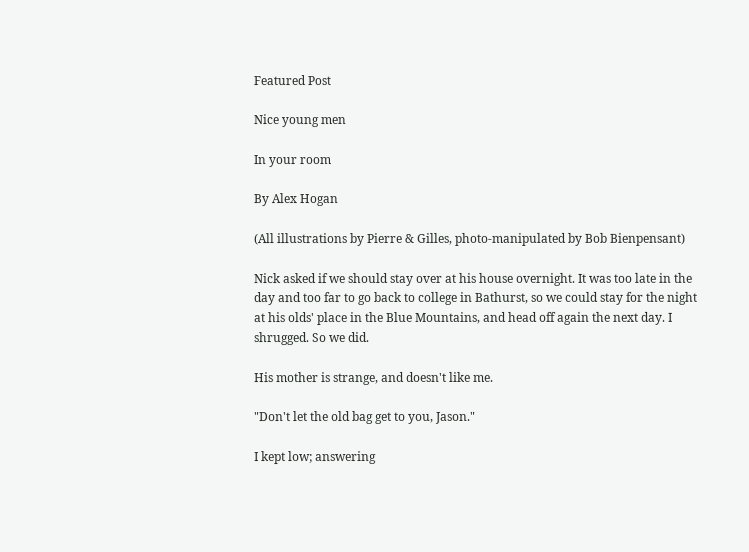Featured Post

Nice young men

In your room

By Alex Hogan

(All illustrations by Pierre & Gilles, photo-manipulated by Bob Bienpensant)

Nick asked if we should stay over at his house overnight. It was too late in the day and too far to go back to college in Bathurst, so we could stay for the night at his olds' place in the Blue Mountains, and head off again the next day. I shrugged. So we did.

His mother is strange, and doesn't like me.

"Don't let the old bag get to you, Jason."

I kept low; answering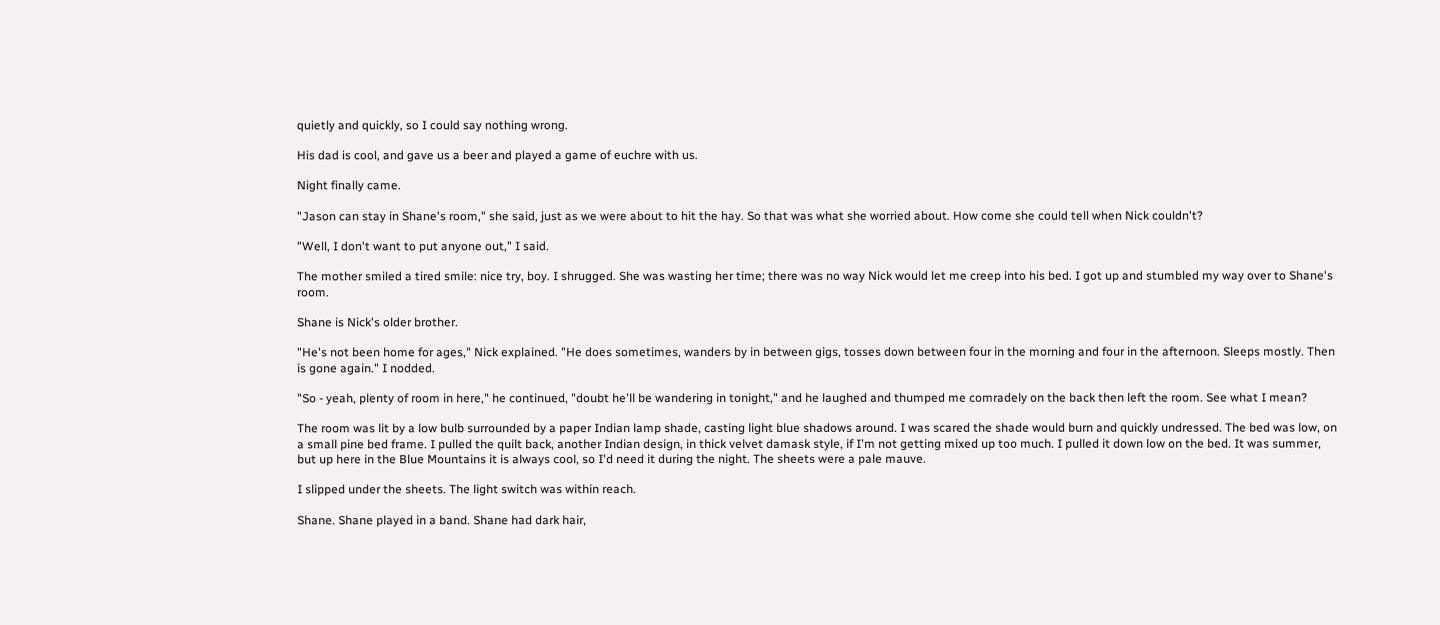quietly and quickly, so I could say nothing wrong.

His dad is cool, and gave us a beer and played a game of euchre with us.

Night finally came.

"Jason can stay in Shane's room," she said, just as we were about to hit the hay. So that was what she worried about. How come she could tell when Nick couldn't?

"Well, I don't want to put anyone out," I said.

The mother smiled a tired smile: nice try, boy. I shrugged. She was wasting her time; there was no way Nick would let me creep into his bed. I got up and stumbled my way over to Shane's room.

Shane is Nick's older brother.

"He's not been home for ages," Nick explained. "He does sometimes, wanders by in between gigs, tosses down between four in the morning and four in the afternoon. Sleeps mostly. Then is gone again." I nodded.

"So - yeah, plenty of room in here," he continued, "doubt he'll be wandering in tonight," and he laughed and thumped me comradely on the back then left the room. See what I mean?

The room was lit by a low bulb surrounded by a paper Indian lamp shade, casting light blue shadows around. I was scared the shade would burn and quickly undressed. The bed was low, on a small pine bed frame. I pulled the quilt back, another Indian design, in thick velvet damask style, if I'm not getting mixed up too much. I pulled it down low on the bed. It was summer, but up here in the Blue Mountains it is always cool, so I'd need it during the night. The sheets were a pale mauve.

I slipped under the sheets. The light switch was within reach.

Shane. Shane played in a band. Shane had dark hair,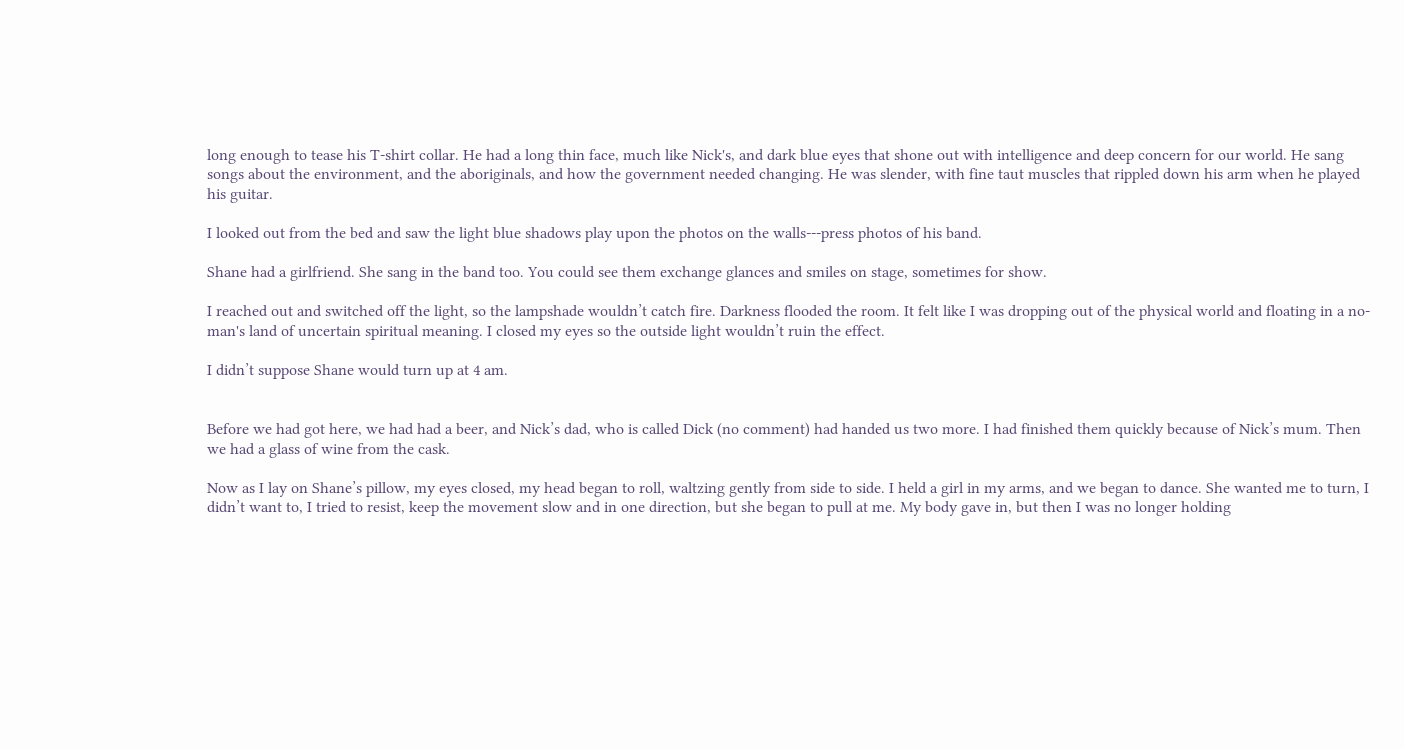long enough to tease his T-shirt collar. He had a long thin face, much like Nick's, and dark blue eyes that shone out with intelligence and deep concern for our world. He sang songs about the environment, and the aboriginals, and how the government needed changing. He was slender, with fine taut muscles that rippled down his arm when he played his guitar.

I looked out from the bed and saw the light blue shadows play upon the photos on the walls---press photos of his band.

Shane had a girlfriend. She sang in the band too. You could see them exchange glances and smiles on stage, sometimes for show.

I reached out and switched off the light, so the lampshade wouldn’t catch fire. Darkness flooded the room. It felt like I was dropping out of the physical world and floating in a no-man's land of uncertain spiritual meaning. I closed my eyes so the outside light wouldn’t ruin the effect.

I didn’t suppose Shane would turn up at 4 am.


Before we had got here, we had had a beer, and Nick’s dad, who is called Dick (no comment) had handed us two more. I had finished them quickly because of Nick’s mum. Then we had a glass of wine from the cask.

Now as I lay on Shane’s pillow, my eyes closed, my head began to roll, waltzing gently from side to side. I held a girl in my arms, and we began to dance. She wanted me to turn, I didn’t want to, I tried to resist, keep the movement slow and in one direction, but she began to pull at me. My body gave in, but then I was no longer holding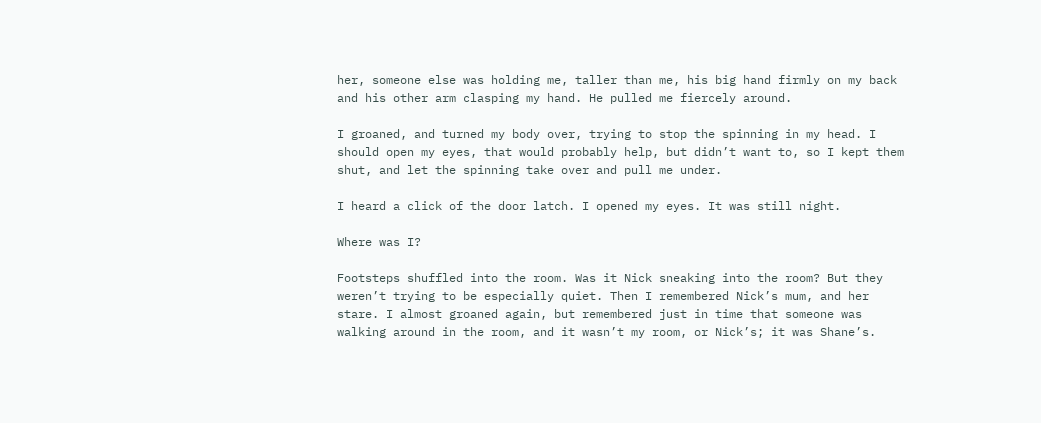her, someone else was holding me, taller than me, his big hand firmly on my back and his other arm clasping my hand. He pulled me fiercely around.

I groaned, and turned my body over, trying to stop the spinning in my head. I should open my eyes, that would probably help, but didn’t want to, so I kept them shut, and let the spinning take over and pull me under.

I heard a click of the door latch. I opened my eyes. It was still night.

Where was I?

Footsteps shuffled into the room. Was it Nick sneaking into the room? But they weren’t trying to be especially quiet. Then I remembered Nick’s mum, and her stare. I almost groaned again, but remembered just in time that someone was walking around in the room, and it wasn’t my room, or Nick’s; it was Shane’s.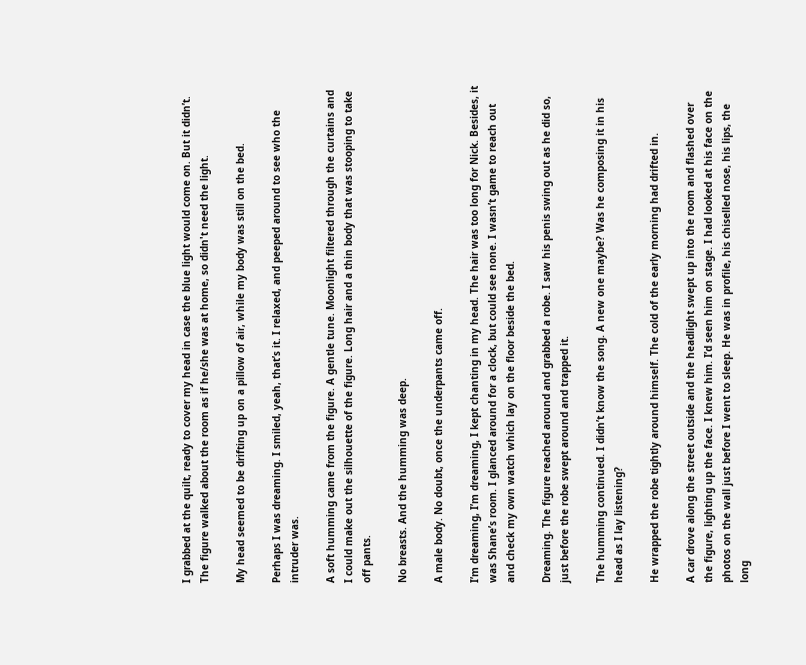I grabbed at the quilt, ready to cover my head in case the blue light would come on. But it didn’t. The figure walked about the room as if he/she was at home, so didn't need the light.

My head seemed to be drifting up on a pillow of air, while my body was still on the bed.

Perhaps I was dreaming. I smiled, yeah, that’s it. I relaxed, and peeped around to see who the intruder was.

A soft humming came from the figure. A gentle tune. Moonlight filtered through the curtains and I could make out the silhouette of the figure. Long hair and a thin body that was stooping to take off pants.

No breasts. And the humming was deep.

A male body. No doubt, once the underpants came off.

I’m dreaming, I’m dreaming, I kept chanting in my head. The hair was too long for Nick. Besides, it was Shane’s room. I glanced around for a clock, but could see none. I wasn’t game to reach out and check my own watch which lay on the floor beside the bed.

Dreaming. The figure reached around and grabbed a robe. I saw his penis swing out as he did so, just before the robe swept around and trapped it.

The humming continued. I didn’t know the song. A new one maybe? Was he composing it in his head as I lay listening?

He wrapped the robe tightly around himself. The cold of the early morning had drifted in.

A car drove along the street outside and the headlight swept up into the room and flashed over the figure, lighting up the face. I knew him. I’d seen him on stage. I had looked at his face on the photos on the wall just before I went to sleep. He was in profile, his chiselled nose, his lips, the long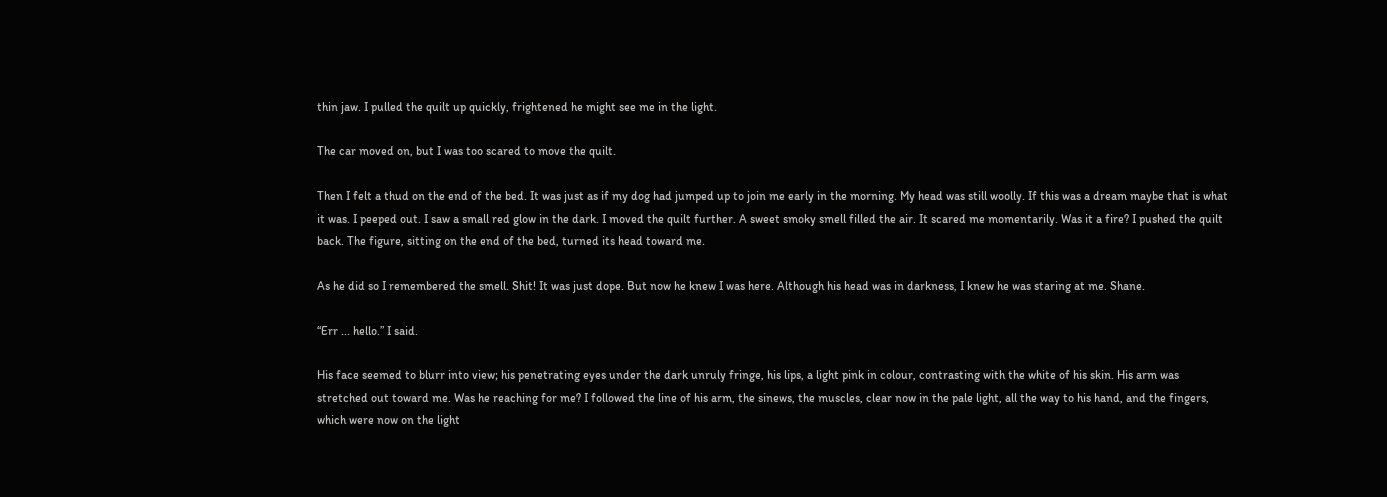thin jaw. I pulled the quilt up quickly, frightened he might see me in the light.

The car moved on, but I was too scared to move the quilt.

Then I felt a thud on the end of the bed. It was just as if my dog had jumped up to join me early in the morning. My head was still woolly. If this was a dream maybe that is what it was. I peeped out. I saw a small red glow in the dark. I moved the quilt further. A sweet smoky smell filled the air. It scared me momentarily. Was it a fire? I pushed the quilt back. The figure, sitting on the end of the bed, turned its head toward me.

As he did so I remembered the smell. Shit! It was just dope. But now he knew I was here. Although his head was in darkness, I knew he was staring at me. Shane.

“Err ... hello.” I said.

His face seemed to blurr into view; his penetrating eyes under the dark unruly fringe, his lips, a light pink in colour, contrasting with the white of his skin. His arm was stretched out toward me. Was he reaching for me? I followed the line of his arm, the sinews, the muscles, clear now in the pale light, all the way to his hand, and the fingers, which were now on the light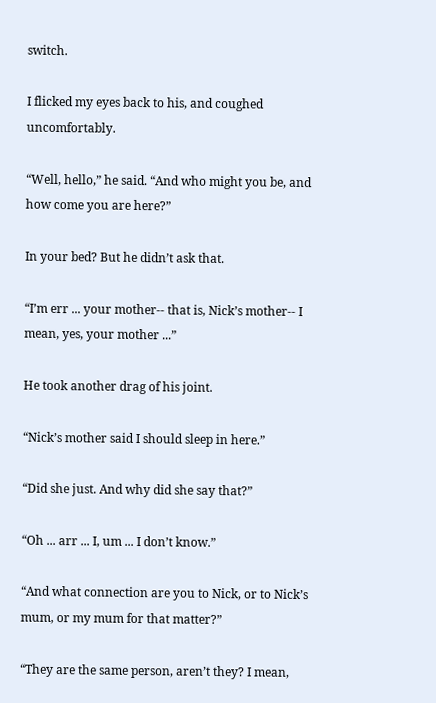switch.

I flicked my eyes back to his, and coughed uncomfortably.

“Well, hello,” he said. “And who might you be, and how come you are here?”

In your bed? But he didn’t ask that.

“I’m err ... your mother-- that is, Nick’s mother-- I mean, yes, your mother ...”

He took another drag of his joint.

“Nick’s mother said I should sleep in here.”

“Did she just. And why did she say that?”

“Oh ... arr ... I, um ... I don’t know.”

“And what connection are you to Nick, or to Nick’s mum, or my mum for that matter?”

“They are the same person, aren’t they? I mean,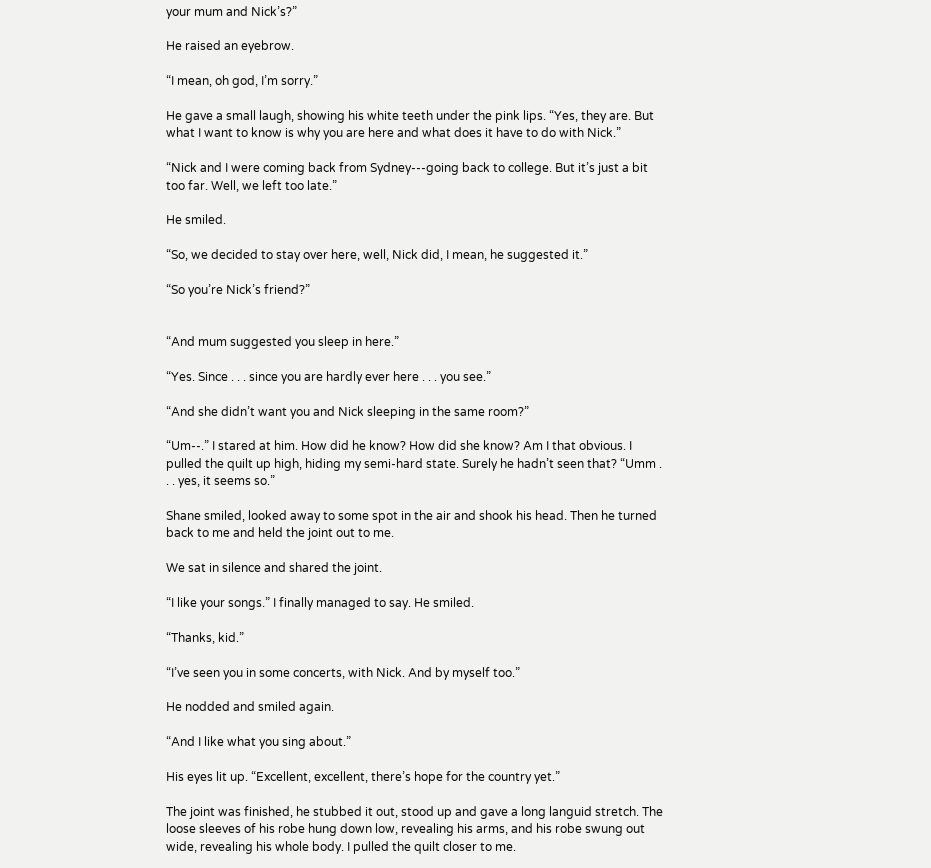your mum and Nick’s?”

He raised an eyebrow.

“I mean, oh god, I’m sorry.”

He gave a small laugh, showing his white teeth under the pink lips. “Yes, they are. But what I want to know is why you are here and what does it have to do with Nick.”

“Nick and I were coming back from Sydney---going back to college. But it’s just a bit too far. Well, we left too late.”

He smiled.

“So, we decided to stay over here, well, Nick did, I mean, he suggested it.”

“So you’re Nick’s friend?”


“And mum suggested you sleep in here.”

“Yes. Since . . . since you are hardly ever here . . . you see.”

“And she didn’t want you and Nick sleeping in the same room?”

“Um--.” I stared at him. How did he know? How did she know? Am I that obvious. I pulled the quilt up high, hiding my semi-hard state. Surely he hadn’t seen that? “Umm . . . yes, it seems so.”

Shane smiled, looked away to some spot in the air and shook his head. Then he turned back to me and held the joint out to me.

We sat in silence and shared the joint.

“I like your songs.” I finally managed to say. He smiled.

“Thanks, kid.”

“I’ve seen you in some concerts, with Nick. And by myself too.”

He nodded and smiled again.

“And I like what you sing about.”

His eyes lit up. “Excellent, excellent, there’s hope for the country yet.”

The joint was finished, he stubbed it out, stood up and gave a long languid stretch. The loose sleeves of his robe hung down low, revealing his arms, and his robe swung out wide, revealing his whole body. I pulled the quilt closer to me.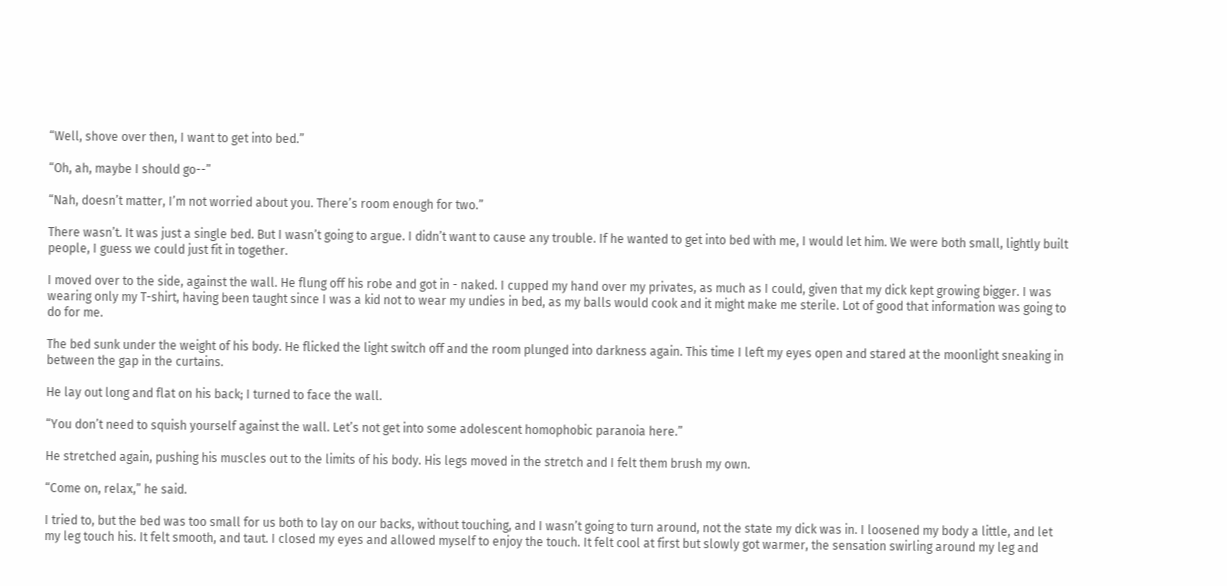“Well, shove over then, I want to get into bed.”

“Oh, ah, maybe I should go--”

“Nah, doesn’t matter, I’m not worried about you. There’s room enough for two.”

There wasn’t. It was just a single bed. But I wasn’t going to argue. I didn’t want to cause any trouble. If he wanted to get into bed with me, I would let him. We were both small, lightly built people, I guess we could just fit in together.

I moved over to the side, against the wall. He flung off his robe and got in - naked. I cupped my hand over my privates, as much as I could, given that my dick kept growing bigger. I was wearing only my T-shirt, having been taught since I was a kid not to wear my undies in bed, as my balls would cook and it might make me sterile. Lot of good that information was going to do for me.

The bed sunk under the weight of his body. He flicked the light switch off and the room plunged into darkness again. This time I left my eyes open and stared at the moonlight sneaking in between the gap in the curtains.

He lay out long and flat on his back; I turned to face the wall.

“You don’t need to squish yourself against the wall. Let’s not get into some adolescent homophobic paranoia here.”

He stretched again, pushing his muscles out to the limits of his body. His legs moved in the stretch and I felt them brush my own.

“Come on, relax,” he said.

I tried to, but the bed was too small for us both to lay on our backs, without touching, and I wasn’t going to turn around, not the state my dick was in. I loosened my body a little, and let my leg touch his. It felt smooth, and taut. I closed my eyes and allowed myself to enjoy the touch. It felt cool at first but slowly got warmer, the sensation swirling around my leg and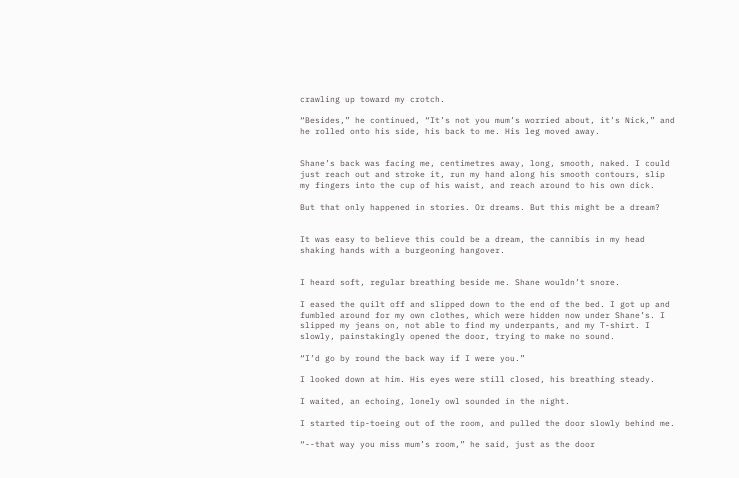crawling up toward my crotch.

“Besides,” he continued, “It’s not you mum’s worried about, it’s Nick,” and he rolled onto his side, his back to me. His leg moved away.


Shane’s back was facing me, centimetres away, long, smooth, naked. I could just reach out and stroke it, run my hand along his smooth contours, slip my fingers into the cup of his waist, and reach around to his own dick.

But that only happened in stories. Or dreams. But this might be a dream?


It was easy to believe this could be a dream, the cannibis in my head shaking hands with a burgeoning hangover.


I heard soft, regular breathing beside me. Shane wouldn’t snore.

I eased the quilt off and slipped down to the end of the bed. I got up and fumbled around for my own clothes, which were hidden now under Shane’s. I slipped my jeans on, not able to find my underpants, and my T-shirt. I slowly, painstakingly opened the door, trying to make no sound.

“I’d go by round the back way if I were you.”

I looked down at him. His eyes were still closed, his breathing steady.

I waited, an echoing, lonely owl sounded in the night.

I started tip-toeing out of the room, and pulled the door slowly behind me.

“--that way you miss mum’s room,” he said, just as the door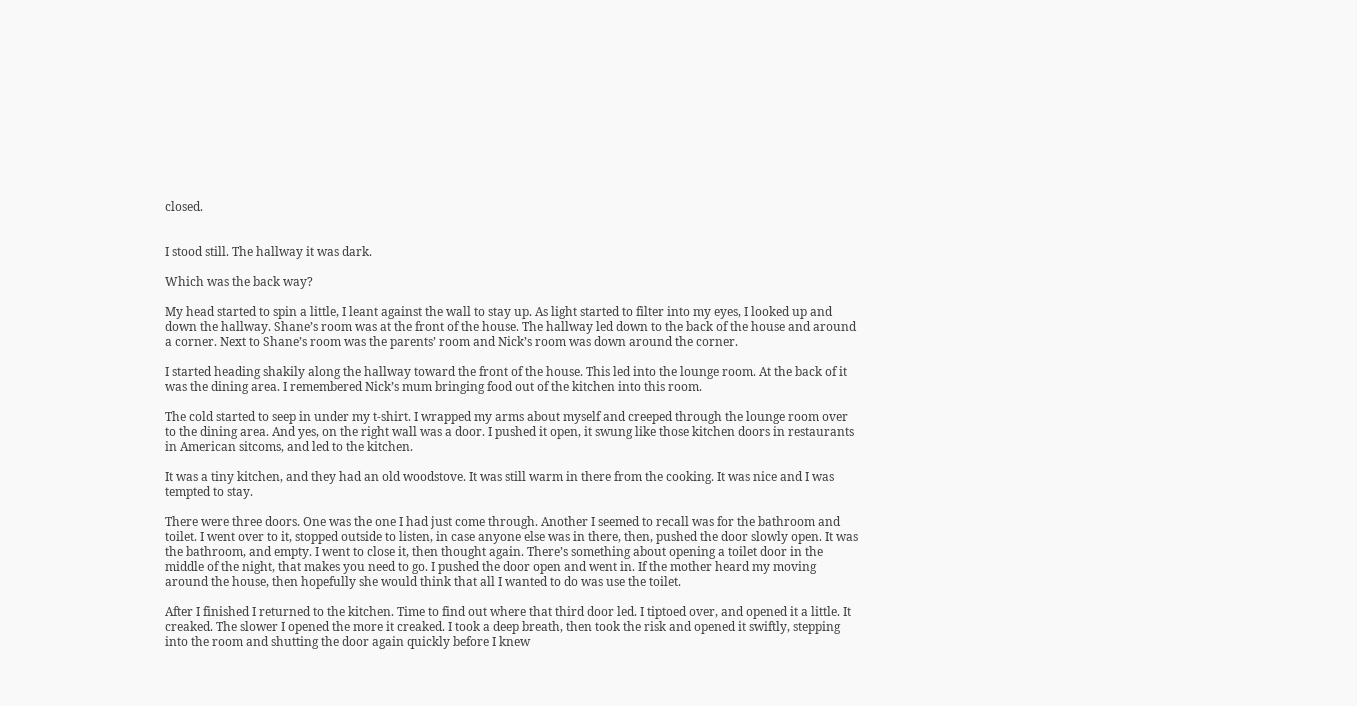closed.


I stood still. The hallway it was dark.

Which was the back way?

My head started to spin a little, I leant against the wall to stay up. As light started to filter into my eyes, I looked up and down the hallway. Shane’s room was at the front of the house. The hallway led down to the back of the house and around a corner. Next to Shane’s room was the parents’ room and Nick’s room was down around the corner.

I started heading shakily along the hallway toward the front of the house. This led into the lounge room. At the back of it was the dining area. I remembered Nick’s mum bringing food out of the kitchen into this room.

The cold started to seep in under my t-shirt. I wrapped my arms about myself and creeped through the lounge room over to the dining area. And yes, on the right wall was a door. I pushed it open, it swung like those kitchen doors in restaurants in American sitcoms, and led to the kitchen.

It was a tiny kitchen, and they had an old woodstove. It was still warm in there from the cooking. It was nice and I was tempted to stay.

There were three doors. One was the one I had just come through. Another I seemed to recall was for the bathroom and toilet. I went over to it, stopped outside to listen, in case anyone else was in there, then, pushed the door slowly open. It was the bathroom, and empty. I went to close it, then thought again. There’s something about opening a toilet door in the middle of the night, that makes you need to go. I pushed the door open and went in. If the mother heard my moving around the house, then hopefully she would think that all I wanted to do was use the toilet.

After I finished I returned to the kitchen. Time to find out where that third door led. I tiptoed over, and opened it a little. It creaked. The slower I opened the more it creaked. I took a deep breath, then took the risk and opened it swiftly, stepping into the room and shutting the door again quickly before I knew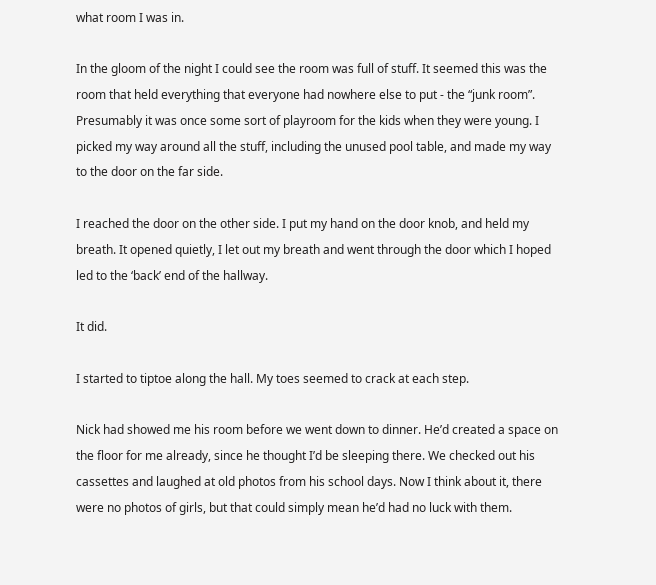what room I was in.

In the gloom of the night I could see the room was full of stuff. It seemed this was the room that held everything that everyone had nowhere else to put - the “junk room”. Presumably it was once some sort of playroom for the kids when they were young. I picked my way around all the stuff, including the unused pool table, and made my way to the door on the far side.

I reached the door on the other side. I put my hand on the door knob, and held my breath. It opened quietly, I let out my breath and went through the door which I hoped led to the ‘back’ end of the hallway.

It did.

I started to tiptoe along the hall. My toes seemed to crack at each step.

Nick had showed me his room before we went down to dinner. He’d created a space on the floor for me already, since he thought I’d be sleeping there. We checked out his cassettes and laughed at old photos from his school days. Now I think about it, there were no photos of girls, but that could simply mean he’d had no luck with them.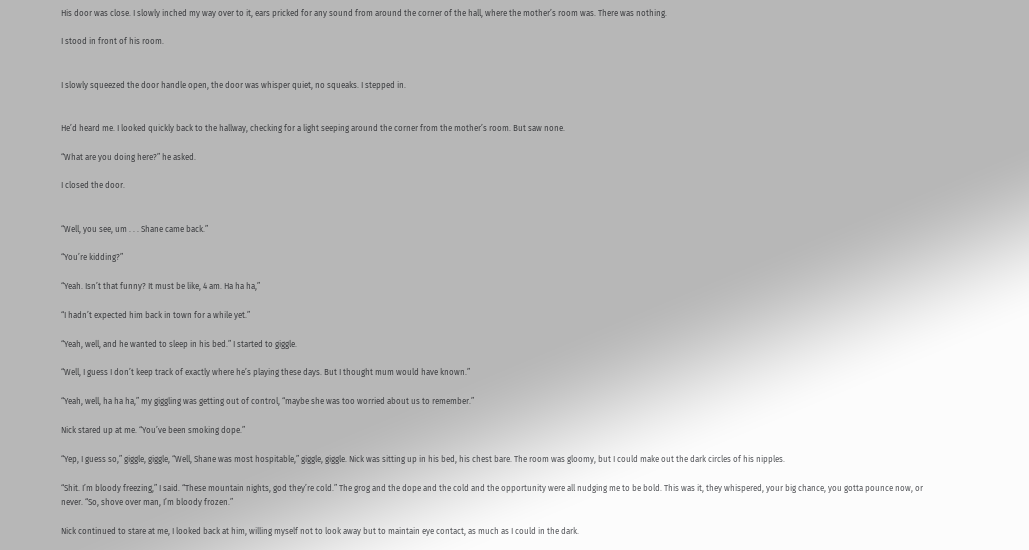His door was close. I slowly inched my way over to it, ears pricked for any sound from around the corner of the hall, where the mother’s room was. There was nothing.

I stood in front of his room.


I slowly squeezed the door handle open, the door was whisper quiet, no squeaks. I stepped in.


He’d heard me. I looked quickly back to the hallway, checking for a light seeping around the corner from the mother’s room. But saw none.

“What are you doing here?” he asked.

I closed the door.


“Well, you see, um . . . Shane came back.”

“You’re kidding?”

“Yeah. Isn’t that funny? It must be like, 4 am. Ha ha ha,”

“I hadn’t expected him back in town for a while yet.”

“Yeah, well, and he wanted to sleep in his bed.” I started to giggle.

“Well, I guess I don’t keep track of exactly where he’s playing these days. But I thought mum would have known.”

“Yeah, well, ha ha ha,” my giggling was getting out of control, “maybe she was too worried about us to remember.”

Nick stared up at me. “You’ve been smoking dope.”

“Yep, I guess so,” giggle, giggle, “Well, Shane was most hospitable,” giggle, giggle. Nick was sitting up in his bed, his chest bare. The room was gloomy, but I could make out the dark circles of his nipples.

“Shit. I’m bloody freezing,” I said. “These mountain nights, god they’re cold.” The grog and the dope and the cold and the opportunity were all nudging me to be bold. This was it, they whispered, your big chance, you gotta pounce now, or never. “So, shove over man, I’m bloody frozen.”

Nick continued to stare at me, I looked back at him, willing myself not to look away but to maintain eye contact, as much as I could in the dark.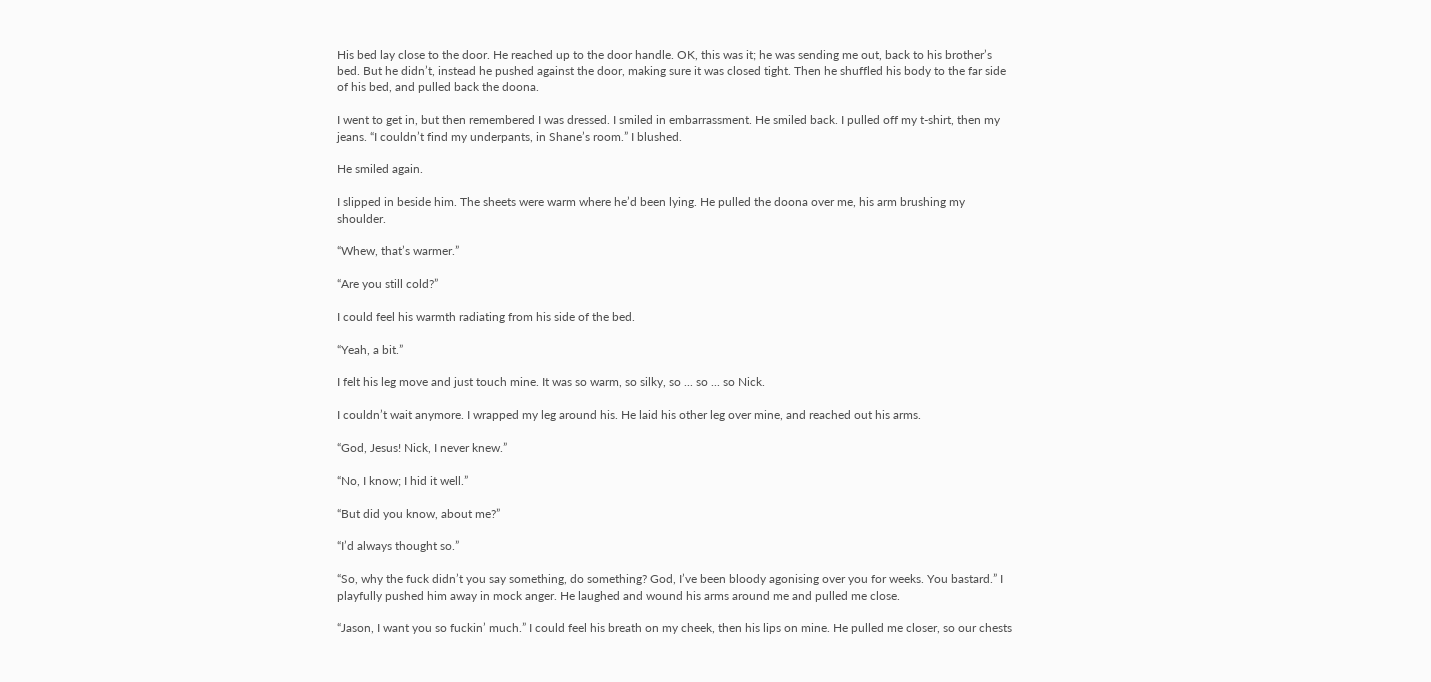His bed lay close to the door. He reached up to the door handle. OK, this was it; he was sending me out, back to his brother’s bed. But he didn’t, instead he pushed against the door, making sure it was closed tight. Then he shuffled his body to the far side of his bed, and pulled back the doona.

I went to get in, but then remembered I was dressed. I smiled in embarrassment. He smiled back. I pulled off my t-shirt, then my jeans. “I couldn’t find my underpants, in Shane’s room.” I blushed.

He smiled again.

I slipped in beside him. The sheets were warm where he’d been lying. He pulled the doona over me, his arm brushing my shoulder.

“Whew, that’s warmer.”

“Are you still cold?”

I could feel his warmth radiating from his side of the bed.

“Yeah, a bit.”

I felt his leg move and just touch mine. It was so warm, so silky, so ... so ... so Nick.

I couldn’t wait anymore. I wrapped my leg around his. He laid his other leg over mine, and reached out his arms.

“God, Jesus! Nick, I never knew.”

“No, I know; I hid it well.”

“But did you know, about me?”

“I’d always thought so.”

“So, why the fuck didn’t you say something, do something? God, I’ve been bloody agonising over you for weeks. You bastard.” I playfully pushed him away in mock anger. He laughed and wound his arms around me and pulled me close.

“Jason, I want you so fuckin’ much.” I could feel his breath on my cheek, then his lips on mine. He pulled me closer, so our chests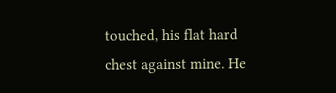touched, his flat hard chest against mine. He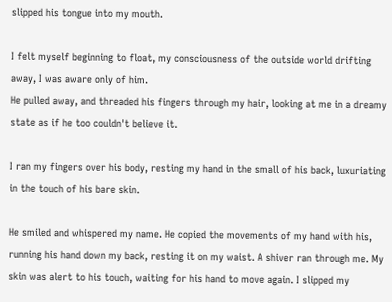slipped his tongue into my mouth.

I felt myself beginning to float, my consciousness of the outside world drifting away, I was aware only of him.
He pulled away, and threaded his fingers through my hair, looking at me in a dreamy state as if he too couldn't believe it.

I ran my fingers over his body, resting my hand in the small of his back, luxuriating in the touch of his bare skin.

He smiled and whispered my name. He copied the movements of my hand with his, running his hand down my back, resting it on my waist. A shiver ran through me. My skin was alert to his touch, waiting for his hand to move again. I slipped my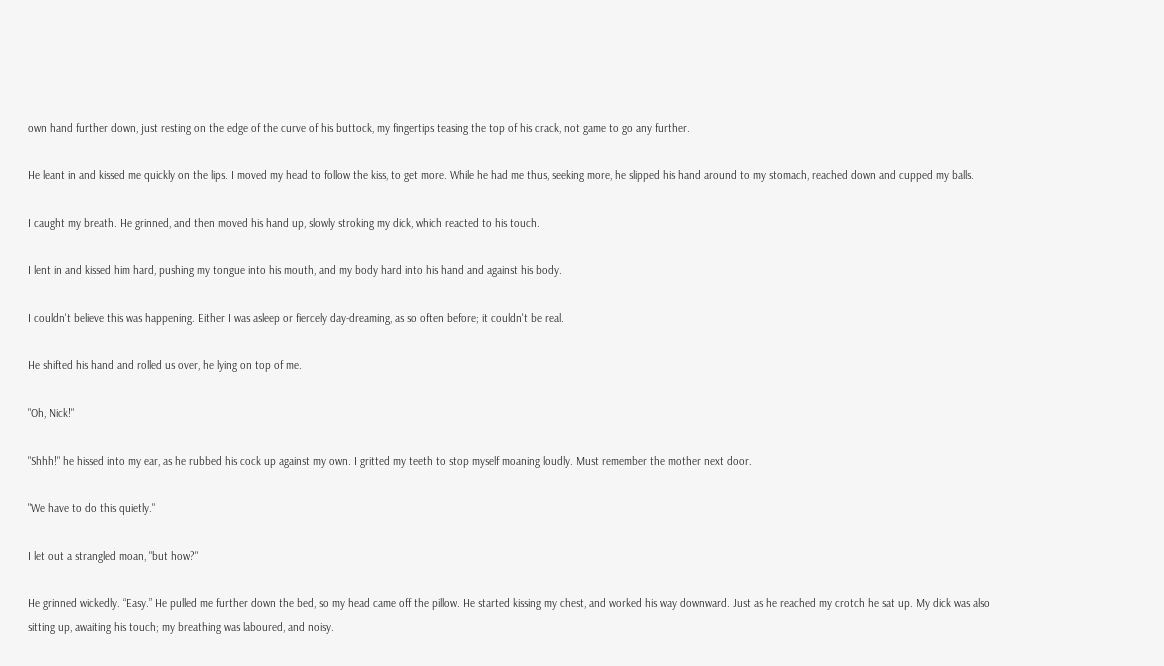own hand further down, just resting on the edge of the curve of his buttock, my fingertips teasing the top of his crack, not game to go any further.

He leant in and kissed me quickly on the lips. I moved my head to follow the kiss, to get more. While he had me thus, seeking more, he slipped his hand around to my stomach, reached down and cupped my balls.

I caught my breath. He grinned, and then moved his hand up, slowly stroking my dick, which reacted to his touch.

I lent in and kissed him hard, pushing my tongue into his mouth, and my body hard into his hand and against his body.

I couldn't believe this was happening. Either I was asleep or fiercely day-dreaming, as so often before; it couldn't be real.

He shifted his hand and rolled us over, he lying on top of me.

"Oh, Nick!"

"Shhh!" he hissed into my ear, as he rubbed his cock up against my own. I gritted my teeth to stop myself moaning loudly. Must remember the mother next door.

"We have to do this quietly."

I let out a strangled moan, "but how?"

He grinned wickedly. “Easy.” He pulled me further down the bed, so my head came off the pillow. He started kissing my chest, and worked his way downward. Just as he reached my crotch he sat up. My dick was also sitting up, awaiting his touch; my breathing was laboured, and noisy.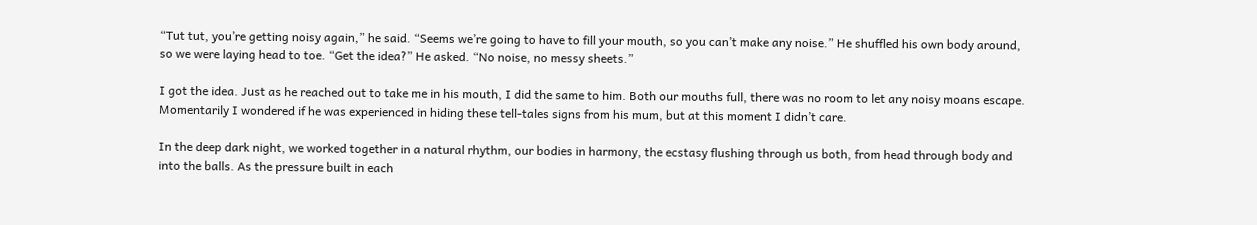“Tut tut, you’re getting noisy again,” he said. “Seems we’re going to have to fill your mouth, so you can’t make any noise.” He shuffled his own body around, so we were laying head to toe. “Get the idea?” He asked. “No noise, no messy sheets.”

I got the idea. Just as he reached out to take me in his mouth, I did the same to him. Both our mouths full, there was no room to let any noisy moans escape. Momentarily I wondered if he was experienced in hiding these tell-tales signs from his mum, but at this moment I didn’t care.

In the deep dark night, we worked together in a natural rhythm, our bodies in harmony, the ecstasy flushing through us both, from head through body and into the balls. As the pressure built in each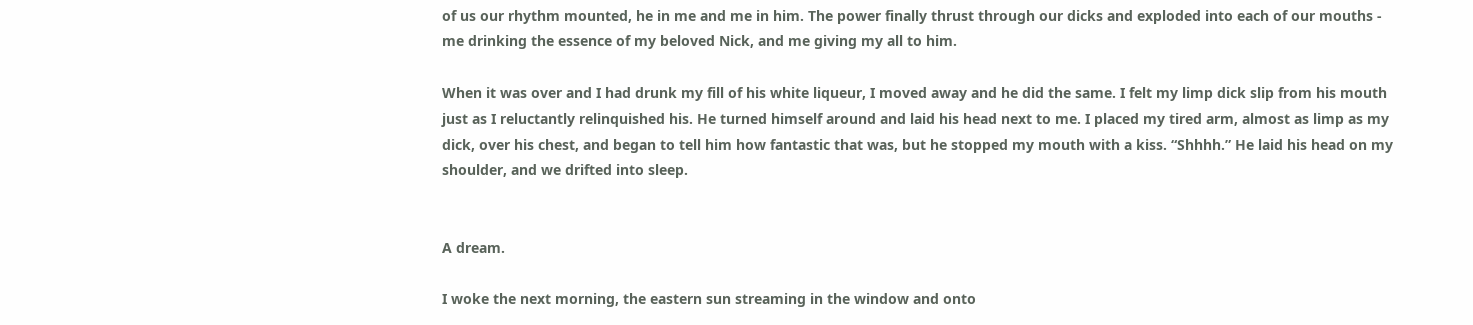of us our rhythm mounted, he in me and me in him. The power finally thrust through our dicks and exploded into each of our mouths - me drinking the essence of my beloved Nick, and me giving my all to him.

When it was over and I had drunk my fill of his white liqueur, I moved away and he did the same. I felt my limp dick slip from his mouth just as I reluctantly relinquished his. He turned himself around and laid his head next to me. I placed my tired arm, almost as limp as my dick, over his chest, and began to tell him how fantastic that was, but he stopped my mouth with a kiss. “Shhhh.” He laid his head on my shoulder, and we drifted into sleep.


A dream.

I woke the next morning, the eastern sun streaming in the window and onto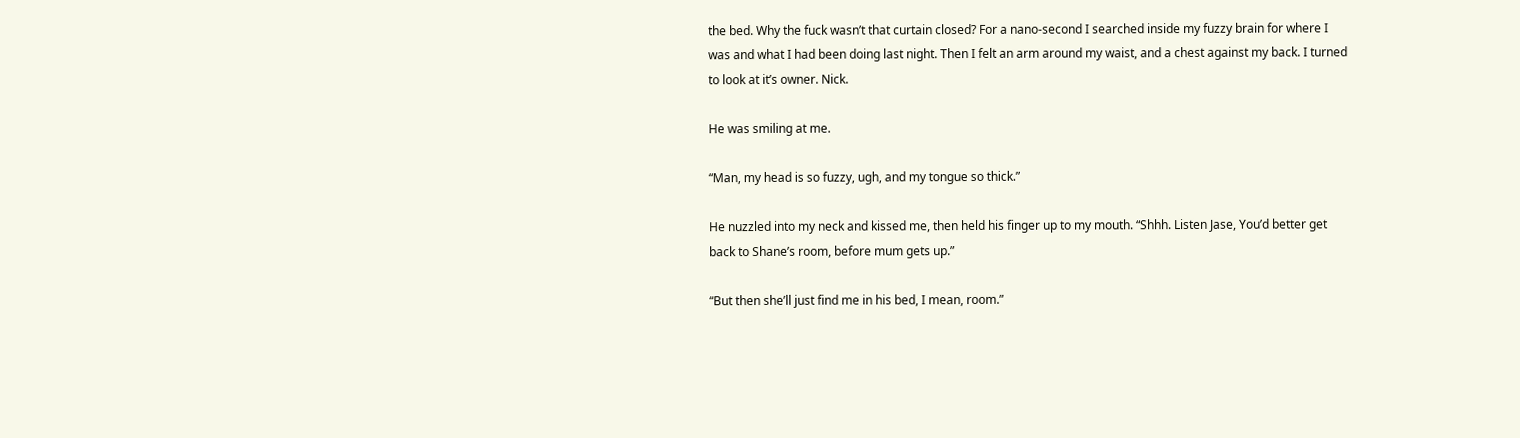the bed. Why the fuck wasn’t that curtain closed? For a nano-second I searched inside my fuzzy brain for where I was and what I had been doing last night. Then I felt an arm around my waist, and a chest against my back. I turned to look at it’s owner. Nick.

He was smiling at me.

“Man, my head is so fuzzy, ugh, and my tongue so thick.”

He nuzzled into my neck and kissed me, then held his finger up to my mouth. “Shhh. Listen Jase, You’d better get back to Shane’s room, before mum gets up.”

“But then she’ll just find me in his bed, I mean, room.”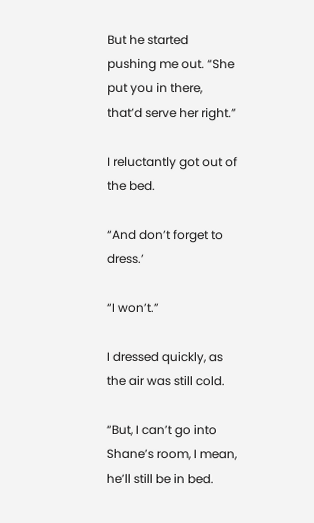But he started pushing me out. “She put you in there, that’d serve her right.”

I reluctantly got out of the bed.

“And don’t forget to dress.’

“I won’t.”

I dressed quickly, as the air was still cold.

“But, I can’t go into Shane’s room, I mean, he’ll still be in bed.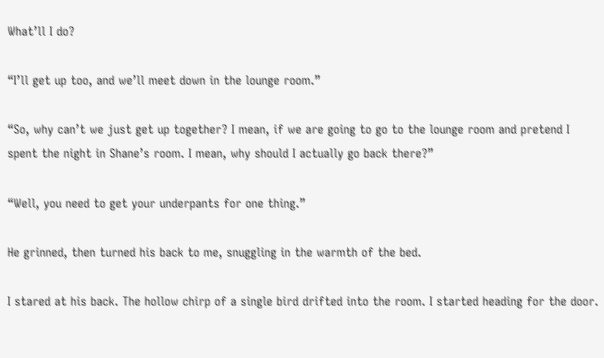What’ll I do?

“I’ll get up too, and we’ll meet down in the lounge room.”

“So, why can’t we just get up together? I mean, if we are going to go to the lounge room and pretend I spent the night in Shane’s room. I mean, why should I actually go back there?”

“Well, you need to get your underpants for one thing.”

He grinned, then turned his back to me, snuggling in the warmth of the bed.

I stared at his back. The hollow chirp of a single bird drifted into the room. I started heading for the door.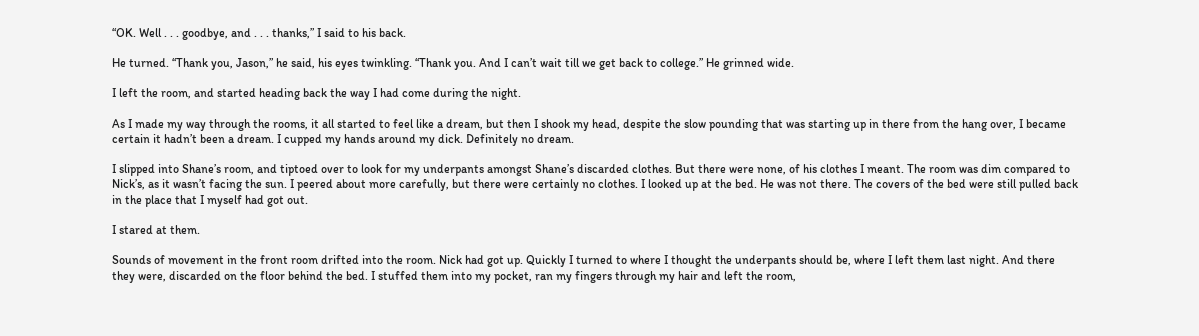“OK. Well . . . goodbye, and . . . thanks,” I said to his back.

He turned. “Thank you, Jason,” he said, his eyes twinkling. “Thank you. And I can’t wait till we get back to college.” He grinned wide.

I left the room, and started heading back the way I had come during the night.

As I made my way through the rooms, it all started to feel like a dream, but then I shook my head, despite the slow pounding that was starting up in there from the hang over, I became certain it hadn’t been a dream. I cupped my hands around my dick. Definitely no dream.

I slipped into Shane’s room, and tiptoed over to look for my underpants amongst Shane’s discarded clothes. But there were none, of his clothes I meant. The room was dim compared to Nick’s, as it wasn’t facing the sun. I peered about more carefully, but there were certainly no clothes. I looked up at the bed. He was not there. The covers of the bed were still pulled back in the place that I myself had got out.

I stared at them.

Sounds of movement in the front room drifted into the room. Nick had got up. Quickly I turned to where I thought the underpants should be, where I left them last night. And there they were, discarded on the floor behind the bed. I stuffed them into my pocket, ran my fingers through my hair and left the room,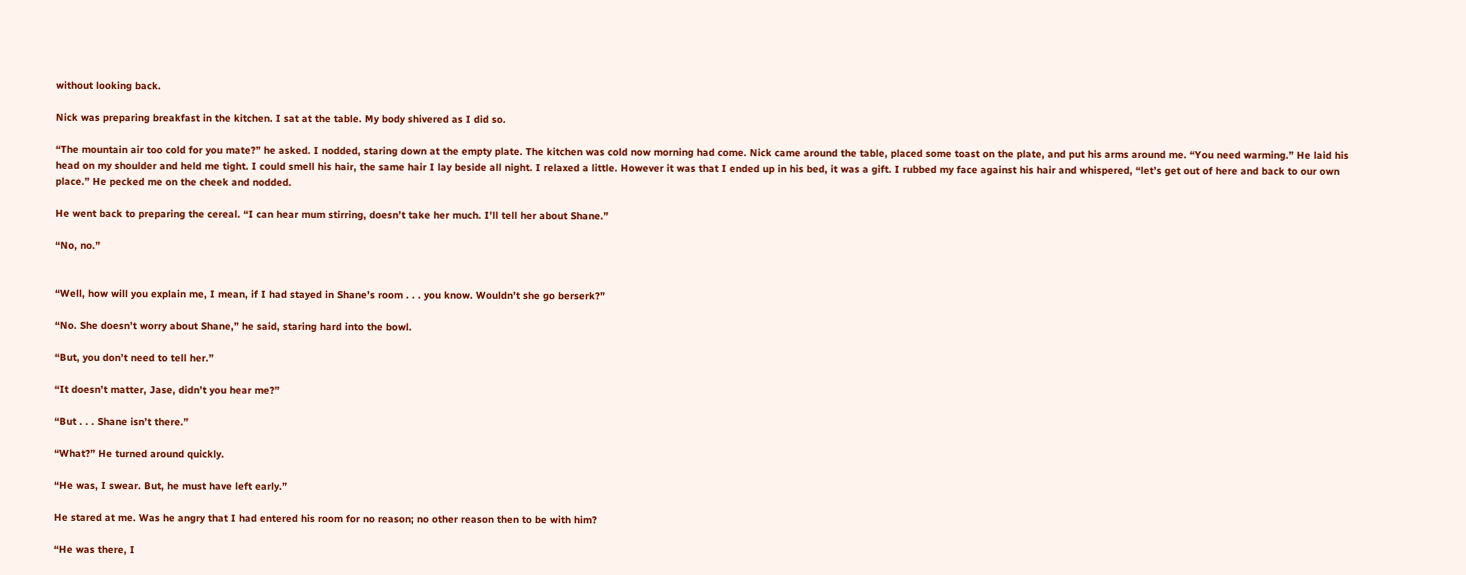without looking back.

Nick was preparing breakfast in the kitchen. I sat at the table. My body shivered as I did so.

“The mountain air too cold for you mate?” he asked. I nodded, staring down at the empty plate. The kitchen was cold now morning had come. Nick came around the table, placed some toast on the plate, and put his arms around me. “You need warming.” He laid his head on my shoulder and held me tight. I could smell his hair, the same hair I lay beside all night. I relaxed a little. However it was that I ended up in his bed, it was a gift. I rubbed my face against his hair and whispered, “let’s get out of here and back to our own place.” He pecked me on the cheek and nodded.

He went back to preparing the cereal. “I can hear mum stirring, doesn’t take her much. I’ll tell her about Shane.”

“No, no.”


“Well, how will you explain me, I mean, if I had stayed in Shane’s room . . . you know. Wouldn’t she go berserk?”

“No. She doesn’t worry about Shane,” he said, staring hard into the bowl.

“But, you don’t need to tell her.”

“It doesn’t matter, Jase, didn’t you hear me?”

“But . . . Shane isn’t there.”

“What?” He turned around quickly.

“He was, I swear. But, he must have left early.”

He stared at me. Was he angry that I had entered his room for no reason; no other reason then to be with him?

“He was there, I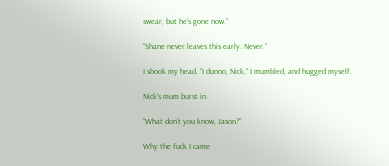swear, but he’s gone now.”

“Shane never leaves this early. Never.”

I shook my head. “I dunno, Nick,” I mumbled, and hugged myself.

Nick’s mum burst in.

“What don’t you know, Jason?”

Why the fuck I came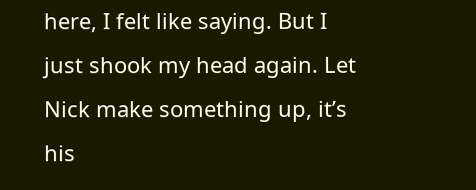here, I felt like saying. But I just shook my head again. Let Nick make something up, it’s his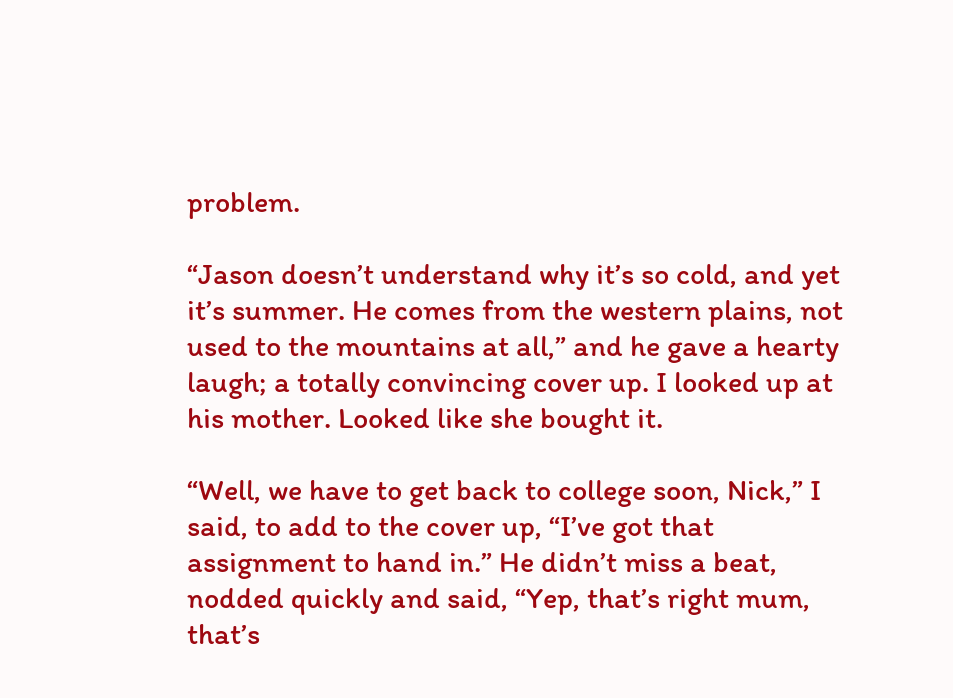problem.

“Jason doesn’t understand why it’s so cold, and yet it’s summer. He comes from the western plains, not used to the mountains at all,” and he gave a hearty laugh; a totally convincing cover up. I looked up at his mother. Looked like she bought it.

“Well, we have to get back to college soon, Nick,” I said, to add to the cover up, “I’ve got that assignment to hand in.” He didn’t miss a beat, nodded quickly and said, “Yep, that’s right mum, that’s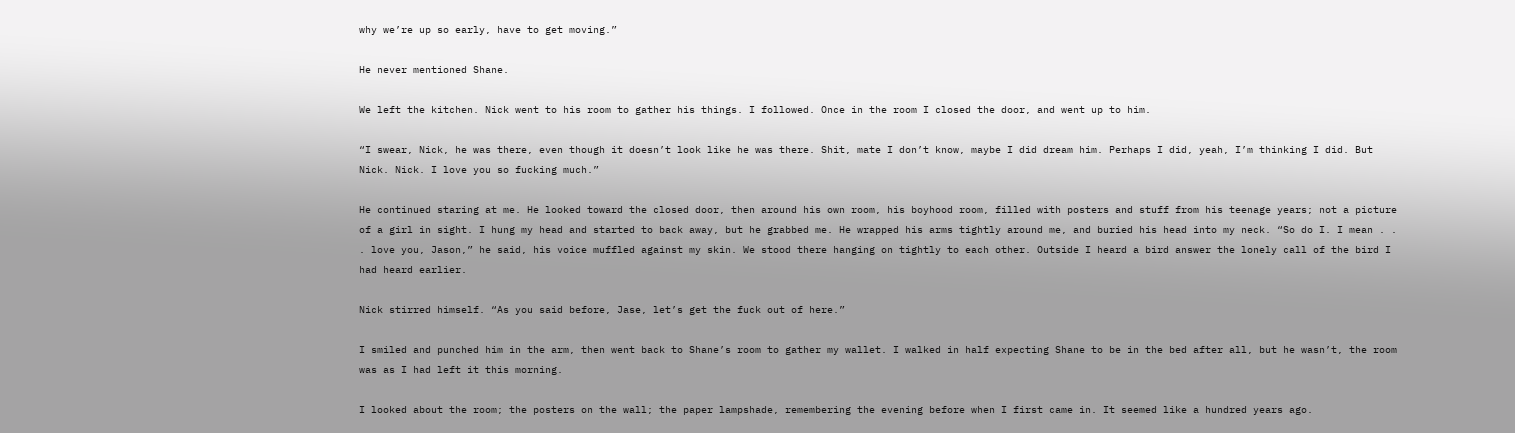why we’re up so early, have to get moving.”

He never mentioned Shane.

We left the kitchen. Nick went to his room to gather his things. I followed. Once in the room I closed the door, and went up to him.

“I swear, Nick, he was there, even though it doesn’t look like he was there. Shit, mate I don’t know, maybe I did dream him. Perhaps I did, yeah, I’m thinking I did. But Nick. Nick. I love you so fucking much.”

He continued staring at me. He looked toward the closed door, then around his own room, his boyhood room, filled with posters and stuff from his teenage years; not a picture of a girl in sight. I hung my head and started to back away, but he grabbed me. He wrapped his arms tightly around me, and buried his head into my neck. “So do I. I mean . . . love you, Jason,” he said, his voice muffled against my skin. We stood there hanging on tightly to each other. Outside I heard a bird answer the lonely call of the bird I had heard earlier.

Nick stirred himself. “As you said before, Jase, let’s get the fuck out of here.”

I smiled and punched him in the arm, then went back to Shane’s room to gather my wallet. I walked in half expecting Shane to be in the bed after all, but he wasn’t, the room was as I had left it this morning.

I looked about the room; the posters on the wall; the paper lampshade, remembering the evening before when I first came in. It seemed like a hundred years ago.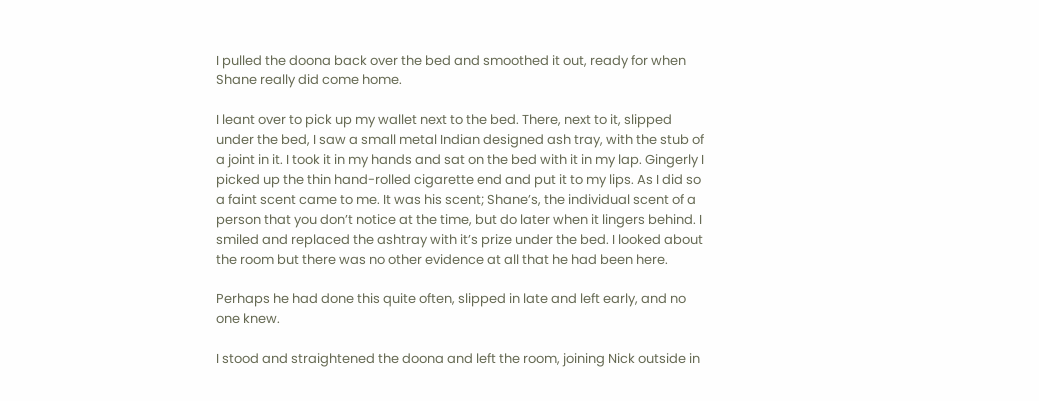I pulled the doona back over the bed and smoothed it out, ready for when Shane really did come home.

I leant over to pick up my wallet next to the bed. There, next to it, slipped under the bed, I saw a small metal Indian designed ash tray, with the stub of a joint in it. I took it in my hands and sat on the bed with it in my lap. Gingerly I picked up the thin hand-rolled cigarette end and put it to my lips. As I did so a faint scent came to me. It was his scent; Shane’s, the individual scent of a person that you don’t notice at the time, but do later when it lingers behind. I smiled and replaced the ashtray with it’s prize under the bed. I looked about the room but there was no other evidence at all that he had been here.

Perhaps he had done this quite often, slipped in late and left early, and no one knew.

I stood and straightened the doona and left the room, joining Nick outside in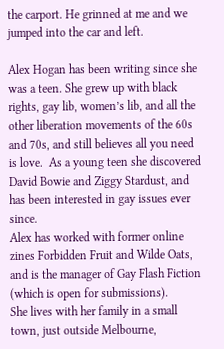the carport. He grinned at me and we jumped into the car and left.

Alex Hogan has been writing since she was a teen. She grew up with black rights, gay lib, women’s lib, and all the other liberation movements of the 60s and 70s, and still believes all you need is love.  As a young teen she discovered David Bowie and Ziggy Stardust, and has been interested in gay issues ever since.
Alex has worked with former online zines Forbidden Fruit and Wilde Oats, and is the manager of Gay Flash Fiction  (which is open for submissions).
She lives with her family in a small town, just outside Melbourne,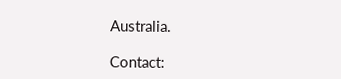Australia.

Contact: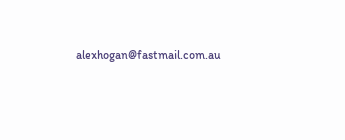alexhogan@fastmail.com.au